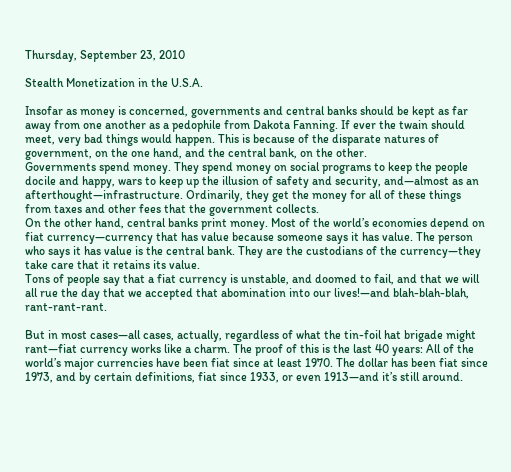Thursday, September 23, 2010

Stealth Monetization in the U.S.A.

Insofar as money is concerned, governments and central banks should be kept as far away from one another as a pedophile from Dakota Fanning. If ever the twain should meet, very bad things would happen. This is because of the disparate natures of government, on the one hand, and the central bank, on the other.
Governments spend money. They spend money on social programs to keep the people docile and happy, wars to keep up the illusion of safety and security, and—almost as an afterthought—infrastructure. Ordinarily, they get the money for all of these things from taxes and other fees that the government collects.
On the other hand, central banks print money. Most of the world’s economies depend on fiat currency—currency that has value because someone says it has value. The person who says it has value is the central bank. They are the custodians of the currency—they take care that it retains its value.
Tons of people say that a fiat currency is unstable, and doomed to fail, and that we will all rue the day that we accepted that abomination into our lives!—and blah-blah-blah, rant-rant-rant.

But in most cases—all cases, actually, regardless of what the tin-foil hat brigade might rant—fiat currency works like a charm. The proof of this is the last 40 years: All of the world’s major currencies have been fiat since at least 1970. The dollar has been fiat since 1973, and by certain definitions, fiat since 1933, or even 1913—and it’s still around.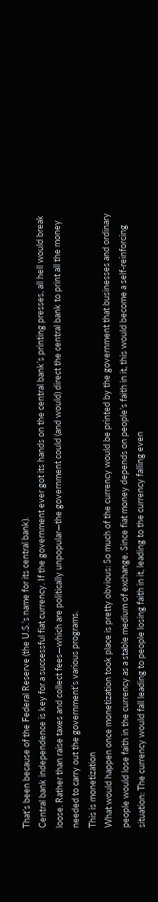That’s been because of the Federal Reserve (the U.S.’s name for its central bank).
Central bank independence is key for a successful fiat currency. If the government ever got its hands on the central bank’s printing presses, all hell would break loose. Rather than raise taxes and collect fees—which are politically unpopular—the government could (and would) direct the central bank to print all the money needed to carry out the government’s various programs.
This is monetization
What would happen once monetization took place is pretty obvious: So much of the currency would be printed by the government that businesses and ordinary people would lose faith in the currency as a stable medium of exchange. Since fiat money depends on people’s faith in it, this would become a self-reinforcing situation: The currency would fall leading to people losing faith in it, leading to the currency falling even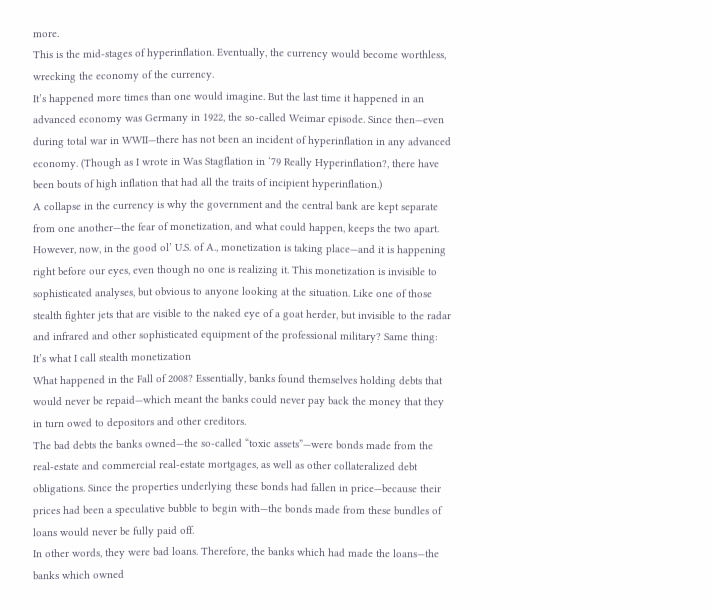more.
This is the mid-stages of hyperinflation. Eventually, the currency would become worthless, wrecking the economy of the currency.
It’s happened more times than one would imagine. But the last time it happened in an advanced economy was Germany in 1922, the so-called Weimar episode. Since then—even during total war in WWII—there has not been an incident of hyperinflation in any advanced economy. (Though as I wrote in Was Stagflation in ‘79 Really Hyperinflation?, there have been bouts of high inflation that had all the traits of incipient hyperinflation.)
A collapse in the currency is why the government and the central bank are kept separate from one another—the fear of monetization, and what could happen, keeps the two apart.
However, now, in the good ol’ U.S. of A., monetization is taking place—and it is happening right before our eyes, even though no one is realizing it. This monetization is invisible to sophisticated analyses, but obvious to anyone looking at the situation. Like one of those stealth fighter jets that are visible to the naked eye of a goat herder, but invisible to the radar and infrared and other sophisticated equipment of the professional military? Same thing:
It’s what I call stealth monetization
What happened in the Fall of 2008? Essentially, banks found themselves holding debts that would never be repaid—which meant the banks could never pay back the money that they in turn owed to depositors and other creditors.
The bad debts the banks owned—the so-called “toxic assets”—were bonds made from the real-estate and commercial real-estate mortgages, as well as other collateralized debt obligations. Since the properties underlying these bonds had fallen in price—because their prices had been a speculative bubble to begin with—the bonds made from these bundles of loans would never be fully paid off.
In other words, they were bad loans. Therefore, the banks which had made the loans—the banks which owned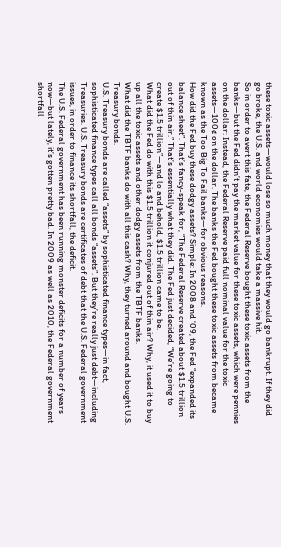these toxic assets—would lose so much money that they would go bankrupt. If they did go broke, the U.S. and world economies would take a massive hit.
So in order to avert this fate, the Federal Reserve bought these toxic assets from the banks—but the Fed didn’t pay the market value for these toxic assets, which were pennies on the dollar: Instead, the Federal Reserve paid full nominal value for the toxic assets—100¢ on the dollar. The banks the Fed bought these toxic assets from became known as the Too Big To Fail banks—for obvious reasons.
How did the Fed buy these dodgy assets? Simple: In 2008 and ‘09, the Fed “expanded its balance sheet”. That’s fancy-speak for, “The Federal Reserve created about $1.5 trillion out of thin air.” That’s essentially what they did. The Fed just decided, “We’re going to create $1.5 trillion”—and lo and behold, $1.5 trillion came to be.
What did the Fed do with this $1.5 trillion it conjured out of thin air? Why, it used it to buy up all the toxic assets and other dodgy assets from the TBTF banks.
What did the TBTF banks do with all this cash? Why, they turned around and bought U.S. Treasury bonds.
U.S. Treasury bonds are called “assets” by sophisticated finance types—in fact, sophisticated finance types call all bonds “assets”. But they’re really just debt—including Treasuries. U.S. Treasury bonds are certificates of debt that the U.S. Federal government issues, in order to finance its shortfall, the deficit.
The U.S. Federal government has been running monster deficits for a number of years now—but lately, it’s gotten pretty bad. In 2009 as well as 2010, the Federal government shortfall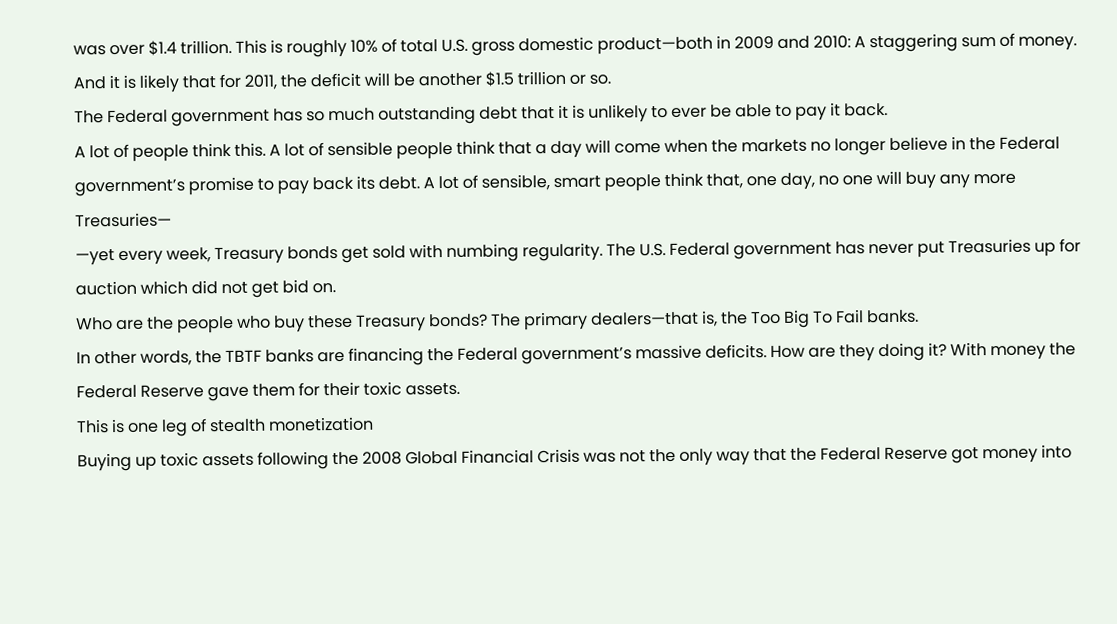was over $1.4 trillion. This is roughly 10% of total U.S. gross domestic product—both in 2009 and 2010: A staggering sum of money. And it is likely that for 2011, the deficit will be another $1.5 trillion or so.
The Federal government has so much outstanding debt that it is unlikely to ever be able to pay it back.
A lot of people think this. A lot of sensible people think that a day will come when the markets no longer believe in the Federal government’s promise to pay back its debt. A lot of sensible, smart people think that, one day, no one will buy any more Treasuries—
—yet every week, Treasury bonds get sold with numbing regularity. The U.S. Federal government has never put Treasuries up for auction which did not get bid on.
Who are the people who buy these Treasury bonds? The primary dealers—that is, the Too Big To Fail banks.
In other words, the TBTF banks are financing the Federal government’s massive deficits. How are they doing it? With money the Federal Reserve gave them for their toxic assets.
This is one leg of stealth monetization
Buying up toxic assets following the 2008 Global Financial Crisis was not the only way that the Federal Reserve got money into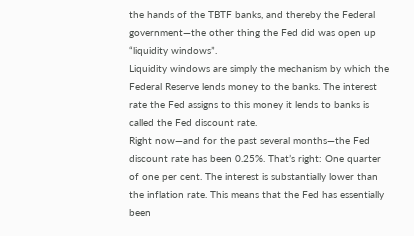the hands of the TBTF banks, and thereby the Federal government—the other thing the Fed did was open up “liquidity windows”.
Liquidity windows are simply the mechanism by which the Federal Reserve lends money to the banks. The interest rate the Fed assigns to this money it lends to banks is called the Fed discount rate.
Right now—and for the past several months—the Fed discount rate has been 0.25%. That’s right: One quarter of one per cent. The interest is substantially lower than the inflation rate. This means that the Fed has essentially been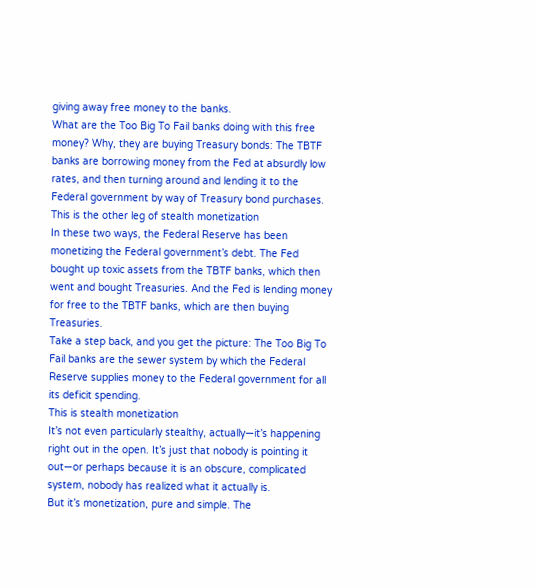giving away free money to the banks.
What are the Too Big To Fail banks doing with this free money? Why, they are buying Treasury bonds: The TBTF banks are borrowing money from the Fed at absurdly low rates, and then turning around and lending it to the Federal government by way of Treasury bond purchases.
This is the other leg of stealth monetization
In these two ways, the Federal Reserve has been monetizing the Federal government’s debt. The Fed bought up toxic assets from the TBTF banks, which then went and bought Treasuries. And the Fed is lending money for free to the TBTF banks, which are then buying Treasuries.
Take a step back, and you get the picture: The Too Big To Fail banks are the sewer system by which the Federal Reserve supplies money to the Federal government for all its deficit spending.
This is stealth monetization
It’s not even particularly stealthy, actually—it’s happening right out in the open. It’s just that nobody is pointing it out—or perhaps because it is an obscure, complicated system, nobody has realized what it actually is.
But it’s monetization, pure and simple. The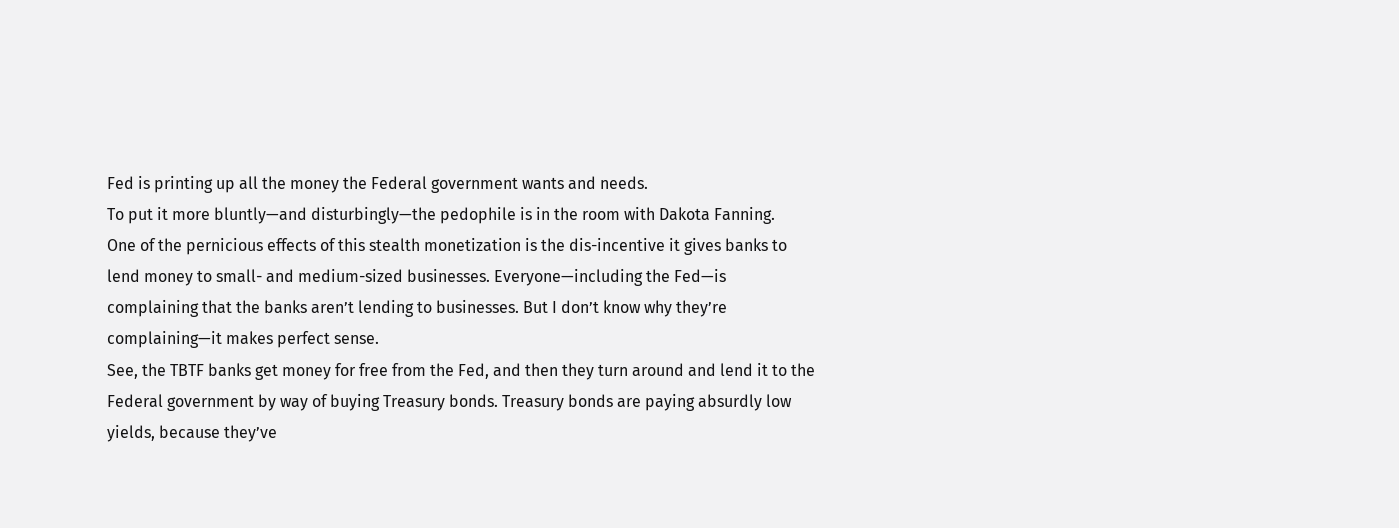Fed is printing up all the money the Federal government wants and needs.
To put it more bluntly—and disturbingly—the pedophile is in the room with Dakota Fanning.
One of the pernicious effects of this stealth monetization is the dis-incentive it gives banks to lend money to small- and medium-sized businesses. Everyone—including the Fed—is complaining that the banks aren’t lending to businesses. But I don’t know why they’re complaining—it makes perfect sense.
See, the TBTF banks get money for free from the Fed, and then they turn around and lend it to the Federal government by way of buying Treasury bonds. Treasury bonds are paying absurdly low yields, because they’ve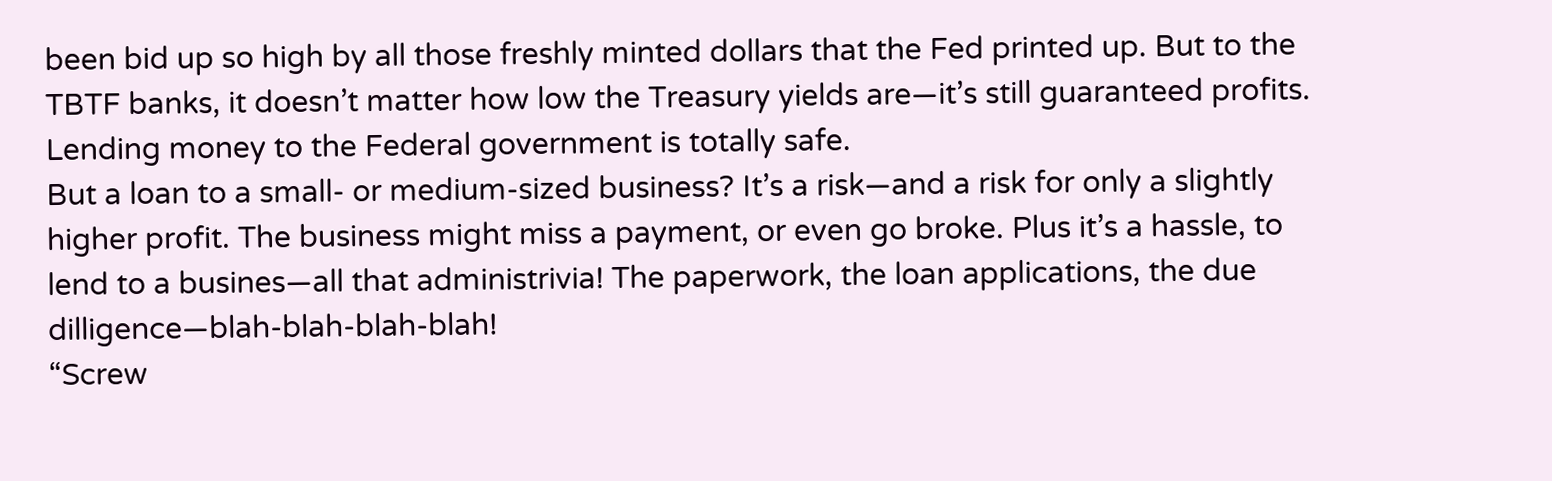been bid up so high by all those freshly minted dollars that the Fed printed up. But to the TBTF banks, it doesn’t matter how low the Treasury yields are—it’s still guaranteed profits. Lending money to the Federal government is totally safe.
But a loan to a small- or medium-sized business? It’s a risk—and a risk for only a slightly higher profit. The business might miss a payment, or even go broke. Plus it’s a hassle, to lend to a busines—all that administrivia! The paperwork, the loan applications, the due dilligence—blah-blah-blah-blah!
“Screw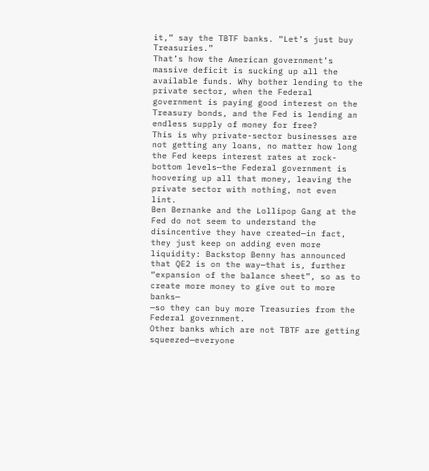it,” say the TBTF banks. “Let’s just buy Treasuries.”
That’s how the American government’s massive deficit is sucking up all the available funds. Why bother lending to the private sector, when the Federal government is paying good interest on the Treasury bonds, and the Fed is lending an endless supply of money for free?
This is why private-sector businesses are not getting any loans, no matter how long the Fed keeps interest rates at rock-bottom levels—the Federal government is hoovering up all that money, leaving the private sector with nothing, not even lint.
Ben Bernanke and the Lollipop Gang at the Fed do not seem to understand the disincentive they have created—in fact, they just keep on adding even more liquidity: Backstop Benny has announced that QE2 is on the way—that is, further “expansion of the balance sheet”, so as to create more money to give out to more banks—
—so they can buy more Treasuries from the Federal government.
Other banks which are not TBTF are getting squeezed—everyone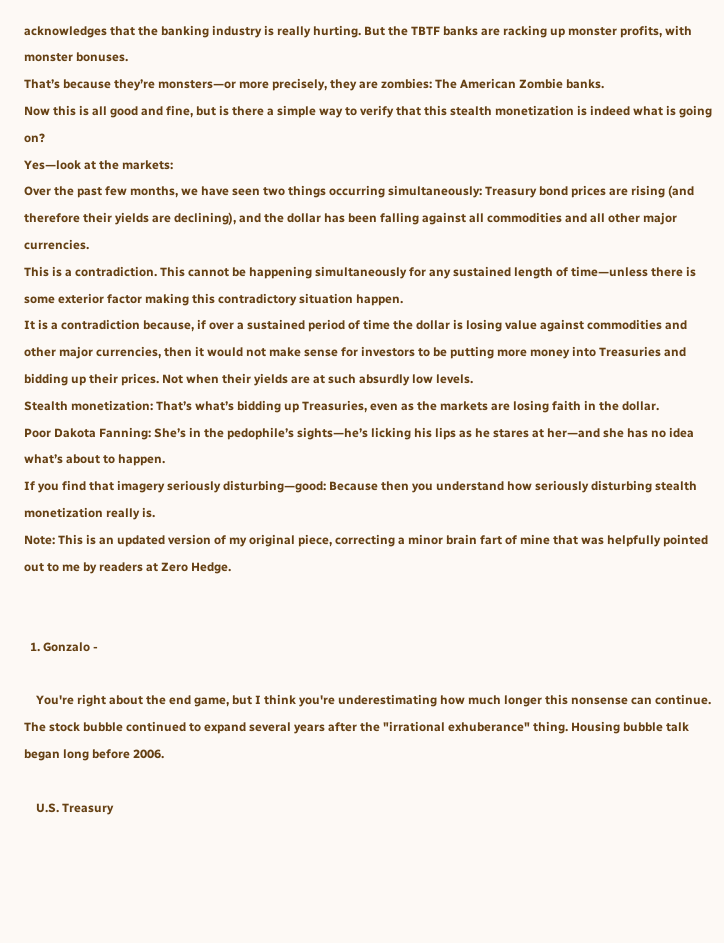acknowledges that the banking industry is really hurting. But the TBTF banks are racking up monster profits, with monster bonuses.
That’s because they’re monsters—or more precisely, they are zombies: The American Zombie banks.
Now this is all good and fine, but is there a simple way to verify that this stealth monetization is indeed what is going on?
Yes—look at the markets:
Over the past few months, we have seen two things occurring simultaneously: Treasury bond prices are rising (and therefore their yields are declining), and the dollar has been falling against all commodities and all other major currencies.
This is a contradiction. This cannot be happening simultaneously for any sustained length of time—unless there is some exterior factor making this contradictory situation happen.
It is a contradiction because, if over a sustained period of time the dollar is losing value against commodities and other major currencies, then it would not make sense for investors to be putting more money into Treasuries and bidding up their prices. Not when their yields are at such absurdly low levels.
Stealth monetization: That’s what’s bidding up Treasuries, even as the markets are losing faith in the dollar.
Poor Dakota Fanning: She’s in the pedophile’s sights—he’s licking his lips as he stares at her—and she has no idea what’s about to happen.
If you find that imagery seriously disturbing—good: Because then you understand how seriously disturbing stealth monetization really is.
Note: This is an updated version of my original piece, correcting a minor brain fart of mine that was helpfully pointed out to me by readers at Zero Hedge.


  1. Gonzalo -

    You're right about the end game, but I think you're underestimating how much longer this nonsense can continue. The stock bubble continued to expand several years after the "irrational exhuberance" thing. Housing bubble talk began long before 2006.

    U.S. Treasury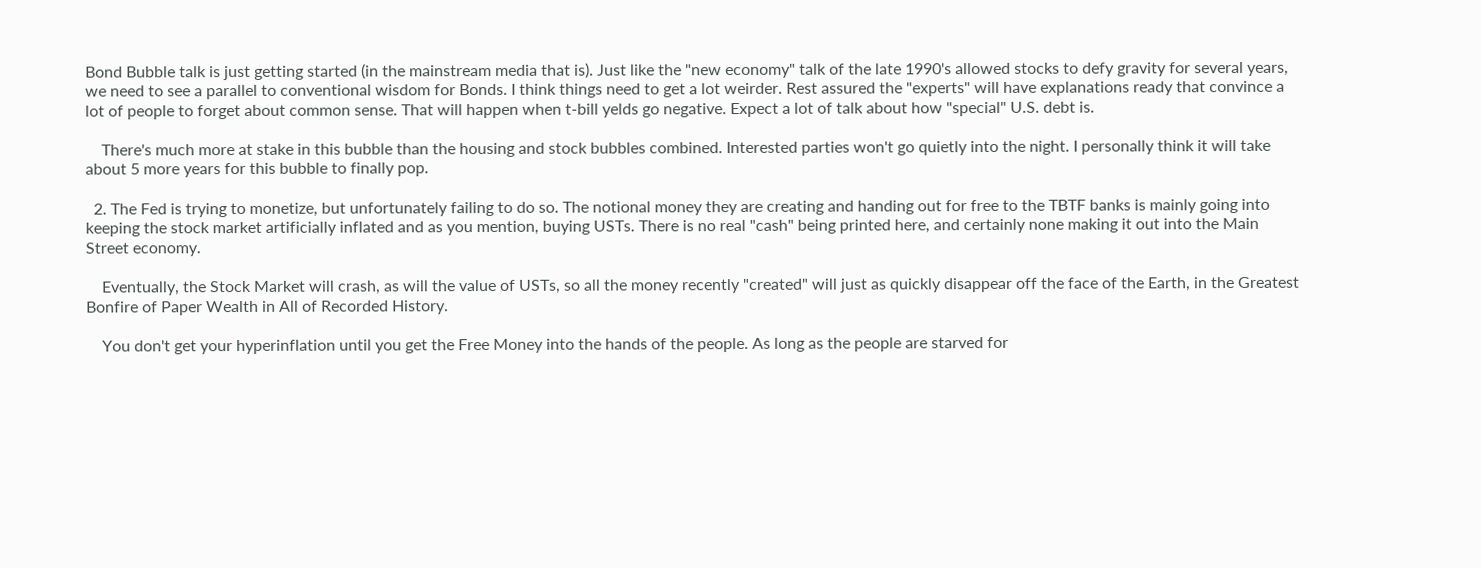Bond Bubble talk is just getting started (in the mainstream media that is). Just like the "new economy" talk of the late 1990's allowed stocks to defy gravity for several years, we need to see a parallel to conventional wisdom for Bonds. I think things need to get a lot weirder. Rest assured the "experts" will have explanations ready that convince a lot of people to forget about common sense. That will happen when t-bill yelds go negative. Expect a lot of talk about how "special" U.S. debt is.

    There's much more at stake in this bubble than the housing and stock bubbles combined. Interested parties won't go quietly into the night. I personally think it will take about 5 more years for this bubble to finally pop.

  2. The Fed is trying to monetize, but unfortunately failing to do so. The notional money they are creating and handing out for free to the TBTF banks is mainly going into keeping the stock market artificially inflated and as you mention, buying USTs. There is no real "cash" being printed here, and certainly none making it out into the Main Street economy.

    Eventually, the Stock Market will crash, as will the value of USTs, so all the money recently "created" will just as quickly disappear off the face of the Earth, in the Greatest Bonfire of Paper Wealth in All of Recorded History.

    You don't get your hyperinflation until you get the Free Money into the hands of the people. As long as the people are starved for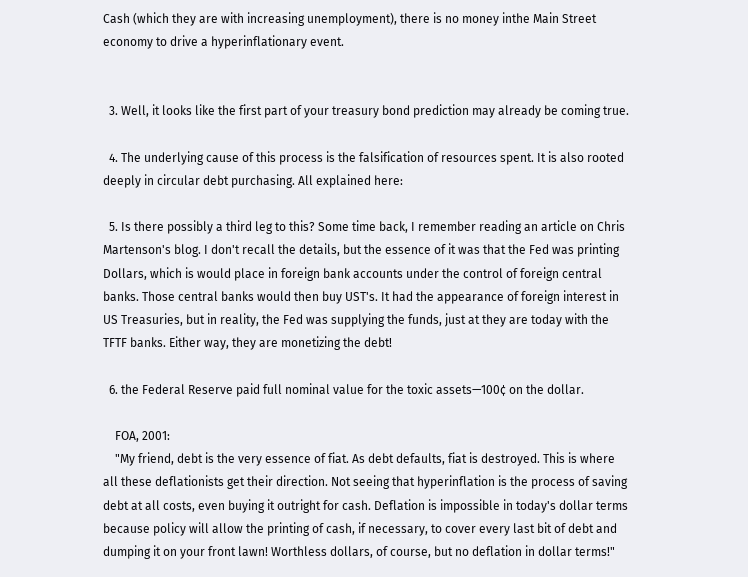Cash (which they are with increasing unemployment), there is no money inthe Main Street economy to drive a hyperinflationary event.


  3. Well, it looks like the first part of your treasury bond prediction may already be coming true.

  4. The underlying cause of this process is the falsification of resources spent. It is also rooted deeply in circular debt purchasing. All explained here:

  5. Is there possibly a third leg to this? Some time back, I remember reading an article on Chris Martenson's blog. I don't recall the details, but the essence of it was that the Fed was printing Dollars, which is would place in foreign bank accounts under the control of foreign central banks. Those central banks would then buy UST's. It had the appearance of foreign interest in US Treasuries, but in reality, the Fed was supplying the funds, just at they are today with the TFTF banks. Either way, they are monetizing the debt!

  6. the Federal Reserve paid full nominal value for the toxic assets—100¢ on the dollar.

    FOA, 2001:
    "My friend, debt is the very essence of fiat. As debt defaults, fiat is destroyed. This is where all these deflationists get their direction. Not seeing that hyperinflation is the process of saving debt at all costs, even buying it outright for cash. Deflation is impossible in today's dollar terms because policy will allow the printing of cash, if necessary, to cover every last bit of debt and dumping it on your front lawn! Worthless dollars, of course, but no deflation in dollar terms!"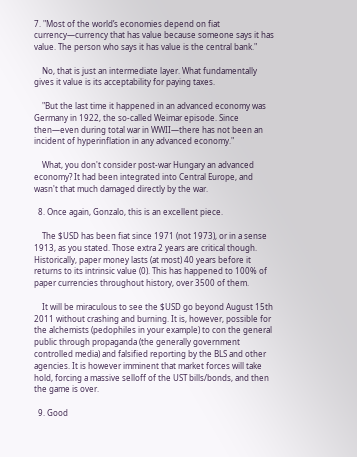7. "Most of the world’s economies depend on fiat currency—currency that has value because someone says it has value. The person who says it has value is the central bank."

    No, that is just an intermediate layer. What fundamentally gives it value is its acceptability for paying taxes.

    "But the last time it happened in an advanced economy was Germany in 1922, the so-called Weimar episode. Since then—even during total war in WWII—there has not been an incident of hyperinflation in any advanced economy."

    What, you don't consider post-war Hungary an advanced economy? It had been integrated into Central Europe, and wasn't that much damaged directly by the war.

  8. Once again, Gonzalo, this is an excellent piece.

    The $USD has been fiat since 1971 (not 1973), or in a sense 1913, as you stated. Those extra 2 years are critical though. Historically, paper money lasts (at most) 40 years before it returns to its intrinsic value (0). This has happened to 100% of paper currencies throughout history, over 3500 of them.

    It will be miraculous to see the $USD go beyond August 15th 2011 without crashing and burning. It is, however, possible for the alchemists (pedophiles in your example) to con the general public through propaganda (the generally government controlled media) and falsified reporting by the BLS and other agencies. It is however imminent that market forces will take hold, forcing a massive selloff of the UST bills/bonds, and then the game is over.

  9. Good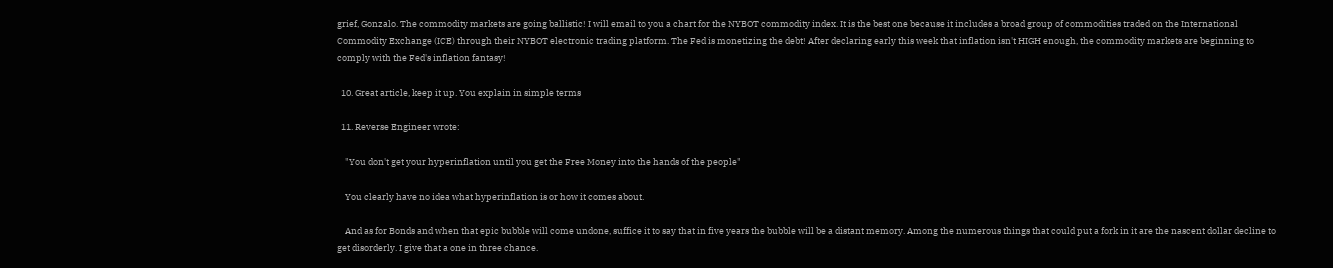grief, Gonzalo. The commodity markets are going ballistic! I will email to you a chart for the NYBOT commodity index. It is the best one because it includes a broad group of commodities traded on the International Commodity Exchange (ICE) through their NYBOT electronic trading platform. The Fed is monetizing the debt! After declaring early this week that inflation isn't HIGH enough, the commodity markets are beginning to comply with the Fed's inflation fantasy!

  10. Great article, keep it up. You explain in simple terms

  11. Reverse Engineer wrote:

    "You don't get your hyperinflation until you get the Free Money into the hands of the people"

    You clearly have no idea what hyperinflation is or how it comes about.

    And as for Bonds and when that epic bubble will come undone, suffice it to say that in five years the bubble will be a distant memory. Among the numerous things that could put a fork in it are the nascent dollar decline to get disorderly. I give that a one in three chance.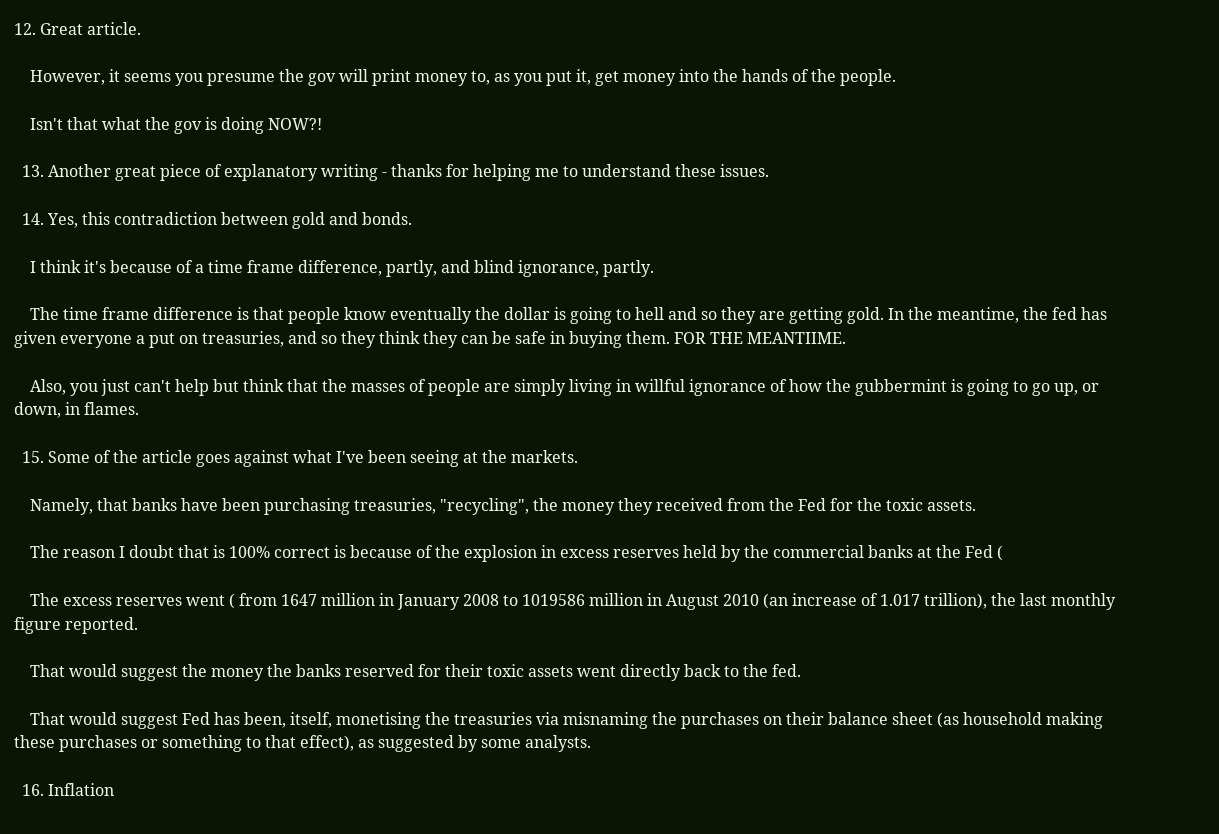12. Great article.

    However, it seems you presume the gov will print money to, as you put it, get money into the hands of the people.

    Isn't that what the gov is doing NOW?!

  13. Another great piece of explanatory writing - thanks for helping me to understand these issues.

  14. Yes, this contradiction between gold and bonds.

    I think it's because of a time frame difference, partly, and blind ignorance, partly.

    The time frame difference is that people know eventually the dollar is going to hell and so they are getting gold. In the meantime, the fed has given everyone a put on treasuries, and so they think they can be safe in buying them. FOR THE MEANTIIME.

    Also, you just can't help but think that the masses of people are simply living in willful ignorance of how the gubbermint is going to go up, or down, in flames.

  15. Some of the article goes against what I've been seeing at the markets.

    Namely, that banks have been purchasing treasuries, "recycling", the money they received from the Fed for the toxic assets.

    The reason I doubt that is 100% correct is because of the explosion in excess reserves held by the commercial banks at the Fed (

    The excess reserves went ( from 1647 million in January 2008 to 1019586 million in August 2010 (an increase of 1.017 trillion), the last monthly figure reported.

    That would suggest the money the banks reserved for their toxic assets went directly back to the fed.

    That would suggest Fed has been, itself, monetising the treasuries via misnaming the purchases on their balance sheet (as household making these purchases or something to that effect), as suggested by some analysts.

  16. Inflation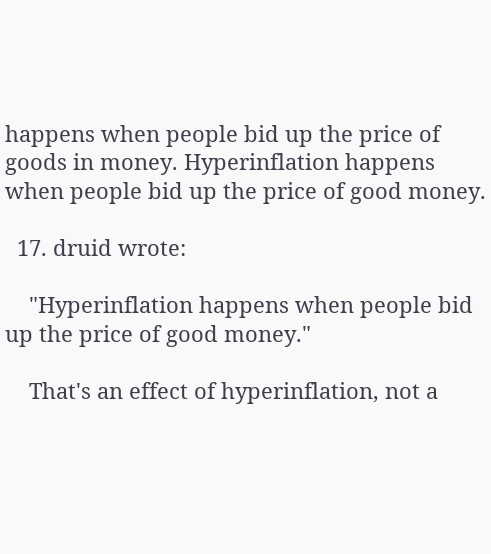happens when people bid up the price of goods in money. Hyperinflation happens when people bid up the price of good money.

  17. druid wrote:

    "Hyperinflation happens when people bid up the price of good money."

    That's an effect of hyperinflation, not a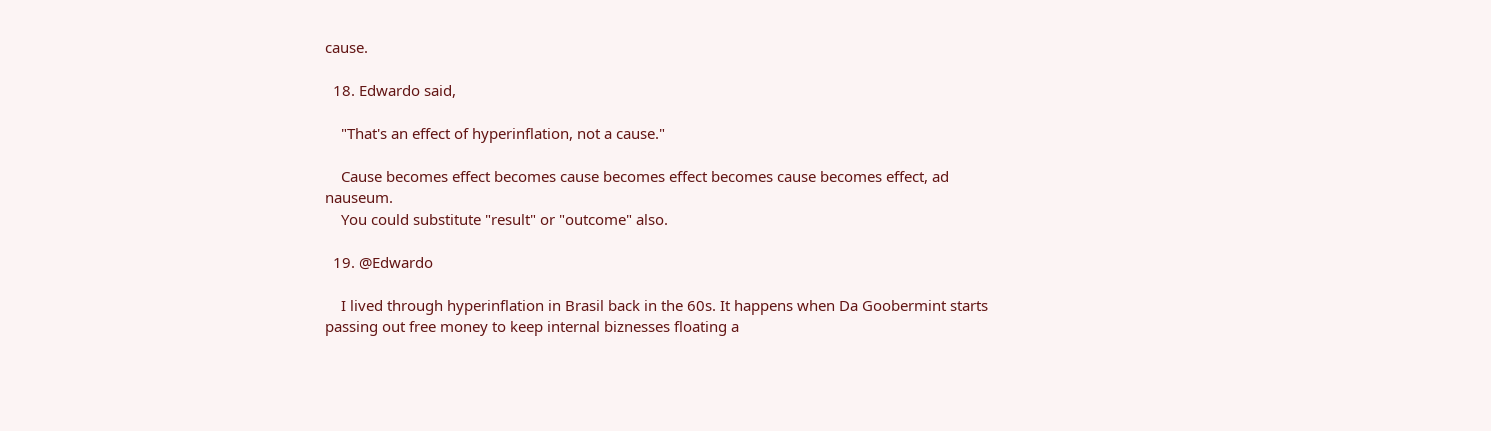cause.

  18. Edwardo said,

    "That's an effect of hyperinflation, not a cause."

    Cause becomes effect becomes cause becomes effect becomes cause becomes effect, ad nauseum.
    You could substitute "result" or "outcome" also.

  19. @Edwardo

    I lived through hyperinflation in Brasil back in the 60s. It happens when Da Goobermint starts passing out free money to keep internal biznesses floating a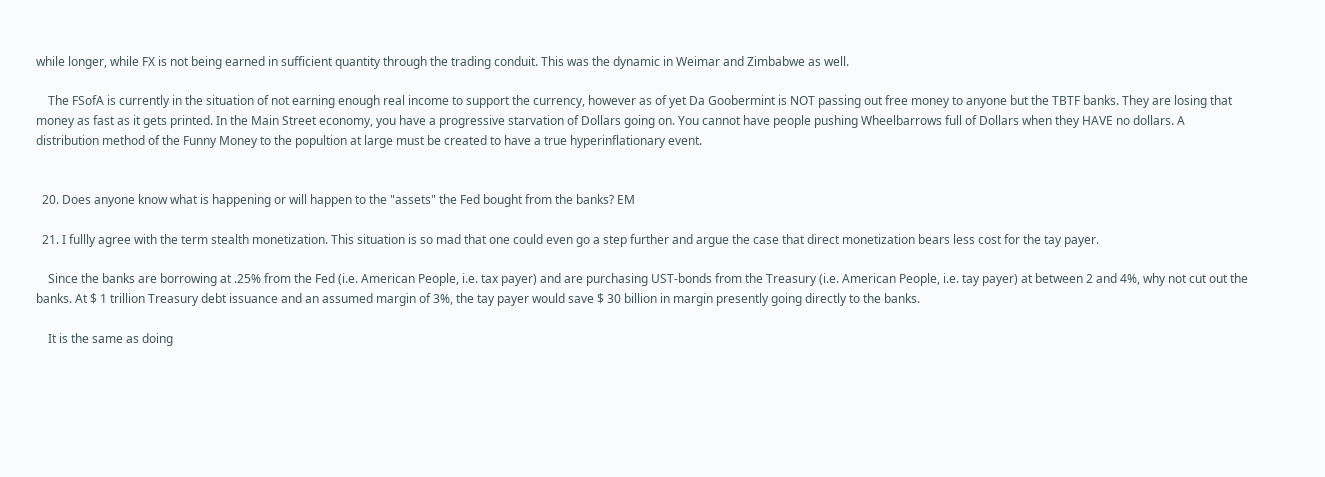while longer, while FX is not being earned in sufficient quantity through the trading conduit. This was the dynamic in Weimar and Zimbabwe as well.

    The FSofA is currently in the situation of not earning enough real income to support the currency, however as of yet Da Goobermint is NOT passing out free money to anyone but the TBTF banks. They are losing that money as fast as it gets printed. In the Main Street economy, you have a progressive starvation of Dollars going on. You cannot have people pushing Wheelbarrows full of Dollars when they HAVE no dollars. A distribution method of the Funny Money to the popultion at large must be created to have a true hyperinflationary event.


  20. Does anyone know what is happening or will happen to the "assets" the Fed bought from the banks? EM

  21. I fullly agree with the term stealth monetization. This situation is so mad that one could even go a step further and argue the case that direct monetization bears less cost for the tay payer.

    Since the banks are borrowing at .25% from the Fed (i.e. American People, i.e. tax payer) and are purchasing UST-bonds from the Treasury (i.e. American People, i.e. tay payer) at between 2 and 4%, why not cut out the banks. At $ 1 trillion Treasury debt issuance and an assumed margin of 3%, the tay payer would save $ 30 billion in margin presently going directly to the banks.

    It is the same as doing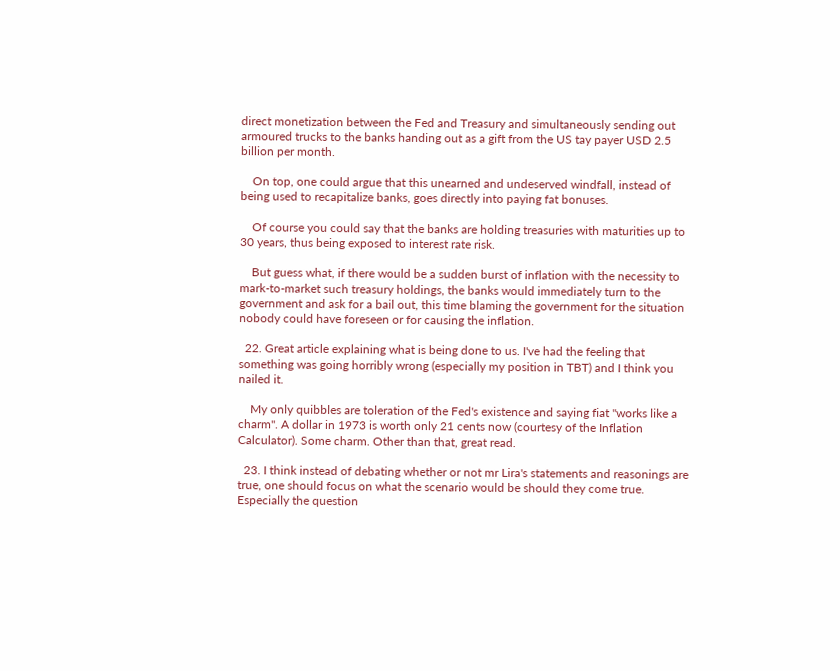direct monetization between the Fed and Treasury and simultaneously sending out armoured trucks to the banks handing out as a gift from the US tay payer USD 2.5 billion per month.

    On top, one could argue that this unearned and undeserved windfall, instead of being used to recapitalize banks, goes directly into paying fat bonuses.

    Of course you could say that the banks are holding treasuries with maturities up to 30 years, thus being exposed to interest rate risk.

    But guess what, if there would be a sudden burst of inflation with the necessity to mark-to-market such treasury holdings, the banks would immediately turn to the government and ask for a bail out, this time blaming the government for the situation nobody could have foreseen or for causing the inflation.

  22. Great article explaining what is being done to us. I've had the feeling that something was going horribly wrong (especially my position in TBT) and I think you nailed it.

    My only quibbles are toleration of the Fed's existence and saying fiat "works like a charm". A dollar in 1973 is worth only 21 cents now (courtesy of the Inflation Calculator). Some charm. Other than that, great read.

  23. I think instead of debating whether or not mr Lira's statements and reasonings are true, one should focus on what the scenario would be should they come true. Especially the question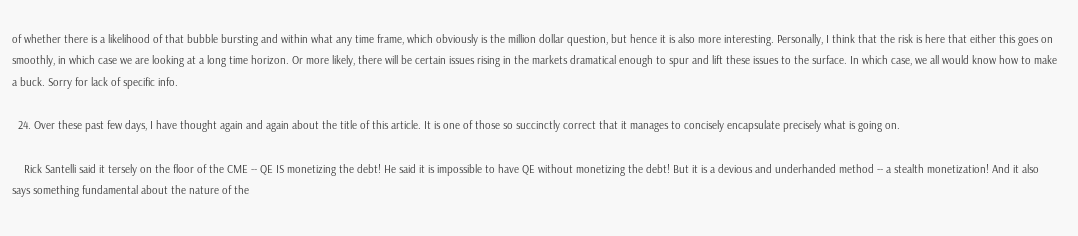of whether there is a likelihood of that bubble bursting and within what any time frame, which obviously is the million dollar question, but hence it is also more interesting. Personally, I think that the risk is here that either this goes on smoothly, in which case we are looking at a long time horizon. Or more likely, there will be certain issues rising in the markets dramatical enough to spur and lift these issues to the surface. In which case, we all would know how to make a buck. Sorry for lack of specific info.

  24. Over these past few days, I have thought again and again about the title of this article. It is one of those so succinctly correct that it manages to concisely encapsulate precisely what is going on.

    Rick Santelli said it tersely on the floor of the CME -- QE IS monetizing the debt! He said it is impossible to have QE without monetizing the debt! But it is a devious and underhanded method -- a stealth monetization! And it also says something fundamental about the nature of the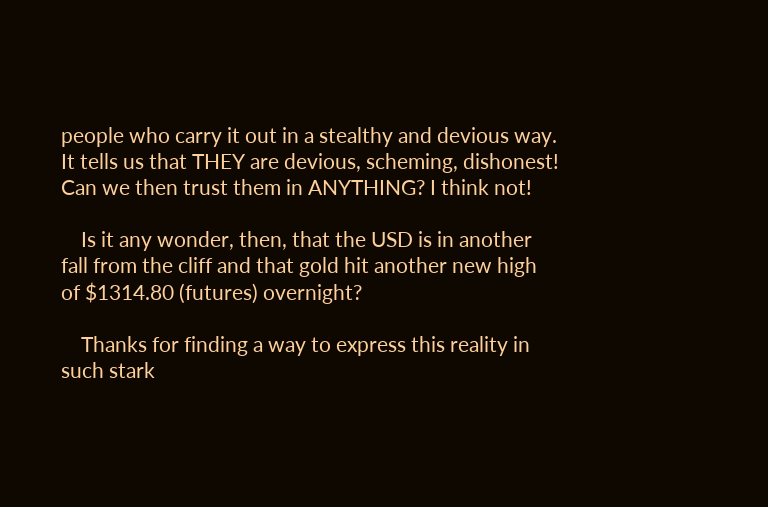people who carry it out in a stealthy and devious way. It tells us that THEY are devious, scheming, dishonest! Can we then trust them in ANYTHING? I think not!

    Is it any wonder, then, that the USD is in another fall from the cliff and that gold hit another new high of $1314.80 (futures) overnight?

    Thanks for finding a way to express this reality in such stark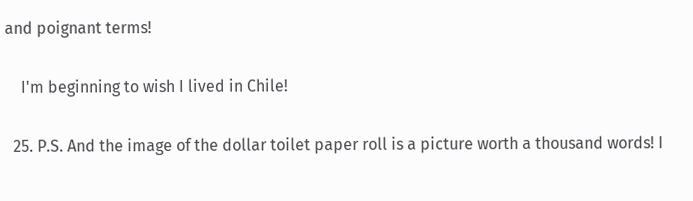and poignant terms!

    I'm beginning to wish I lived in Chile!

  25. P.S. And the image of the dollar toilet paper roll is a picture worth a thousand words! I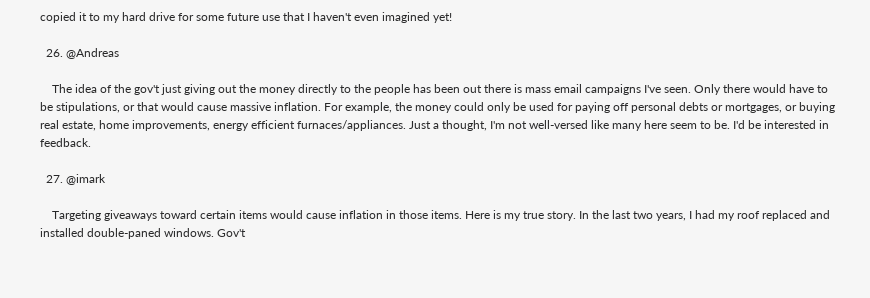copied it to my hard drive for some future use that I haven't even imagined yet!

  26. @Andreas

    The idea of the gov't just giving out the money directly to the people has been out there is mass email campaigns I've seen. Only there would have to be stipulations, or that would cause massive inflation. For example, the money could only be used for paying off personal debts or mortgages, or buying real estate, home improvements, energy efficient furnaces/appliances. Just a thought, I'm not well-versed like many here seem to be. I'd be interested in feedback.

  27. @imark

    Targeting giveaways toward certain items would cause inflation in those items. Here is my true story. In the last two years, I had my roof replaced and installed double-paned windows. Gov't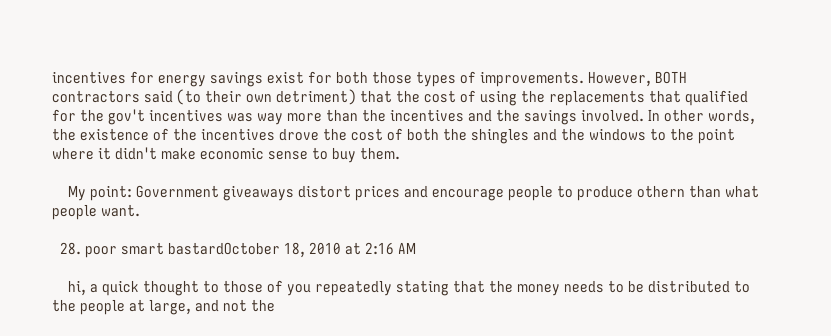incentives for energy savings exist for both those types of improvements. However, BOTH contractors said (to their own detriment) that the cost of using the replacements that qualified for the gov't incentives was way more than the incentives and the savings involved. In other words, the existence of the incentives drove the cost of both the shingles and the windows to the point where it didn't make economic sense to buy them.

    My point: Government giveaways distort prices and encourage people to produce othern than what people want.

  28. poor smart bastardOctober 18, 2010 at 2:16 AM

    hi, a quick thought to those of you repeatedly stating that the money needs to be distributed to the people at large, and not the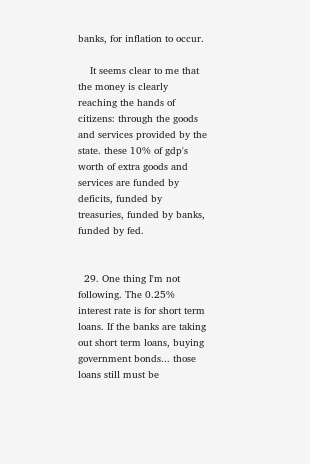banks, for inflation to occur.

    It seems clear to me that the money is clearly reaching the hands of citizens: through the goods and services provided by the state. these 10% of gdp's worth of extra goods and services are funded by deficits, funded by treasuries, funded by banks, funded by fed.


  29. One thing I'm not following. The 0.25% interest rate is for short term loans. If the banks are taking out short term loans, buying government bonds... those loans still must be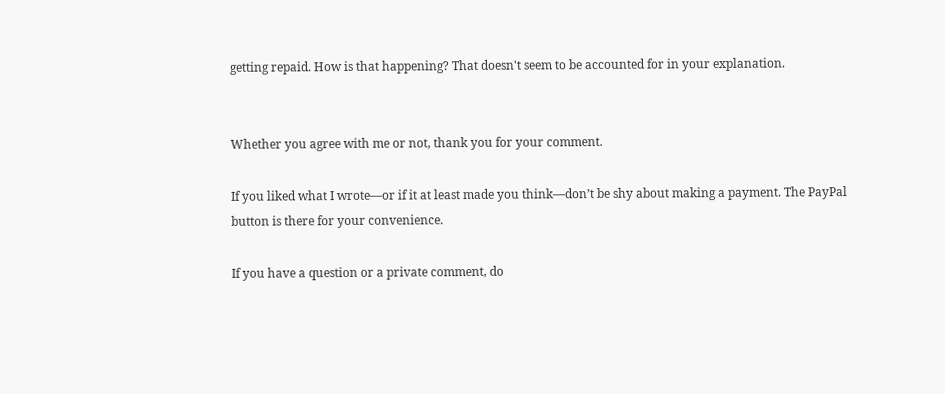getting repaid. How is that happening? That doesn't seem to be accounted for in your explanation.


Whether you agree with me or not, thank you for your comment.

If you liked what I wrote—or if it at least made you think—don’t be shy about making a payment. The PayPal button is there for your convenience.

If you have a question or a private comment, do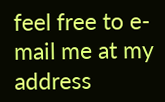feel free to e-mail me at my address